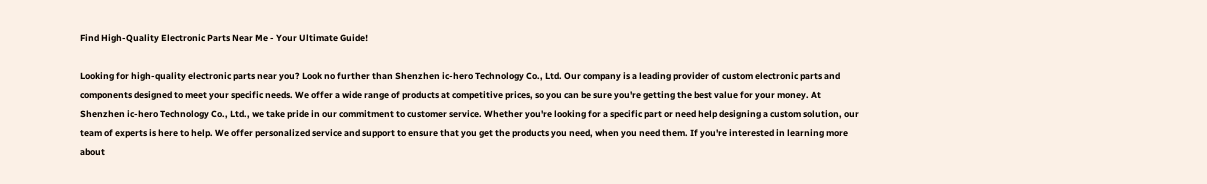Find High-Quality Electronic Parts Near Me - Your Ultimate Guide!

Looking for high-quality electronic parts near you? Look no further than Shenzhen ic-hero Technology Co., Ltd. Our company is a leading provider of custom electronic parts and components designed to meet your specific needs. We offer a wide range of products at competitive prices, so you can be sure you're getting the best value for your money. At Shenzhen ic-hero Technology Co., Ltd., we take pride in our commitment to customer service. Whether you're looking for a specific part or need help designing a custom solution, our team of experts is here to help. We offer personalized service and support to ensure that you get the products you need, when you need them. If you're interested in learning more about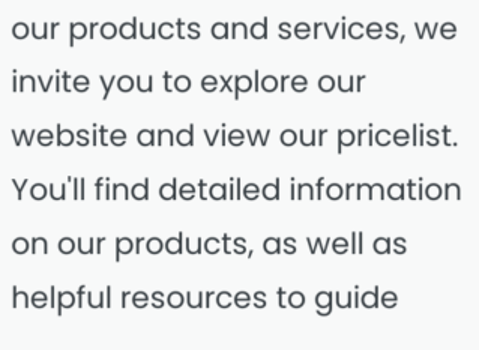our products and services, we invite you to explore our website and view our pricelist. You'll find detailed information on our products, as well as helpful resources to guide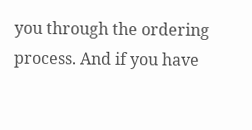you through the ordering process. And if you have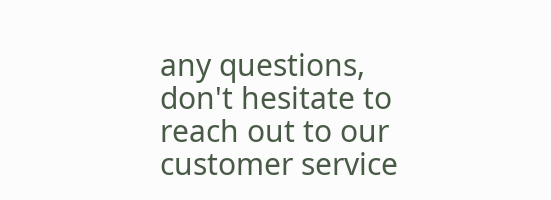any questions, don't hesitate to reach out to our customer service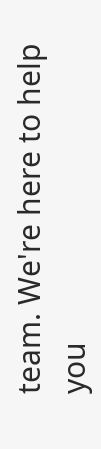team. We're here to help you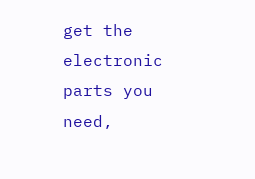get the electronic parts you need,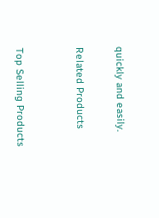quickly and easily.

Related Products


Top Selling Products